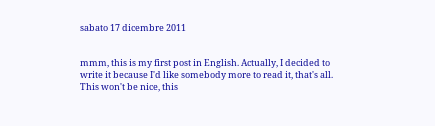sabato 17 dicembre 2011


mmm, this is my first post in English. Actually, I decided to write it because I'd like somebody more to read it, that's all.
This won't be nice, this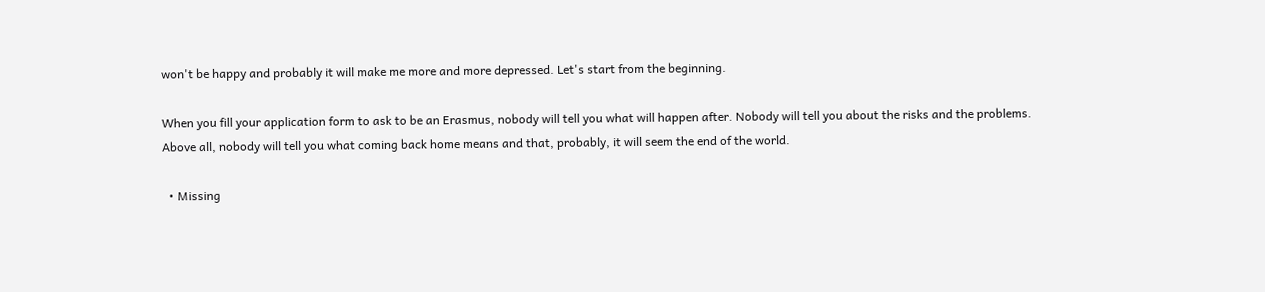won't be happy and probably it will make me more and more depressed. Let's start from the beginning.

When you fill your application form to ask to be an Erasmus, nobody will tell you what will happen after. Nobody will tell you about the risks and the problems.
Above all, nobody will tell you what coming back home means and that, probably, it will seem the end of the world.

  • Missing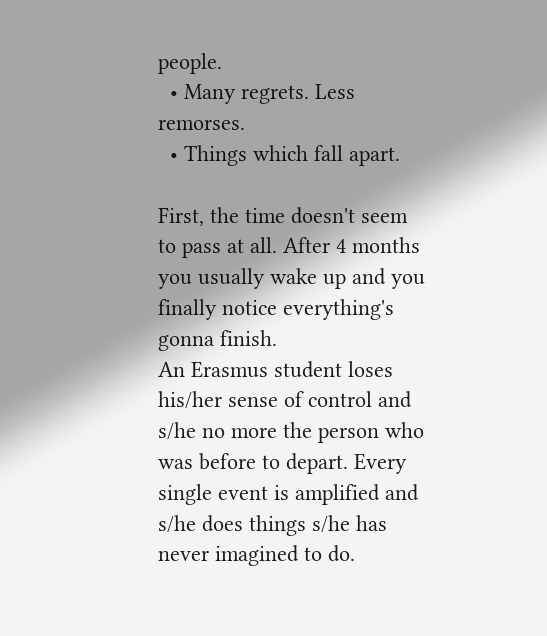people.
  • Many regrets. Less remorses.
  • Things which fall apart.

First, the time doesn't seem to pass at all. After 4 months you usually wake up and you finally notice everything's gonna finish.
An Erasmus student loses his/her sense of control and s/he no more the person who was before to depart. Every single event is amplified and s/he does things s/he has never imagined to do.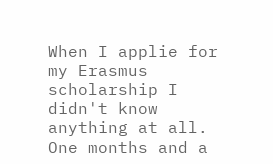When I applie for my Erasmus scholarship I didn't know anything at all.
One months and a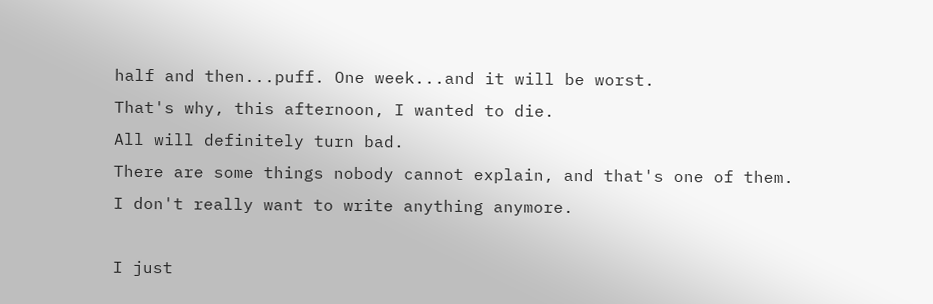half and then...puff. One week...and it will be worst.
That's why, this afternoon, I wanted to die.
All will definitely turn bad.
There are some things nobody cannot explain, and that's one of them.
I don't really want to write anything anymore.

I just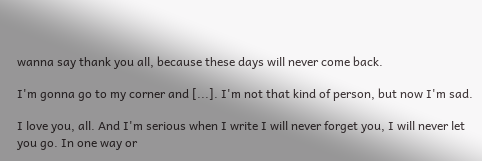wanna say thank you all, because these days will never come back.

I'm gonna go to my corner and [...]. I'm not that kind of person, but now I'm sad.

I love you, all. And I'm serious when I write I will never forget you, I will never let you go. In one way or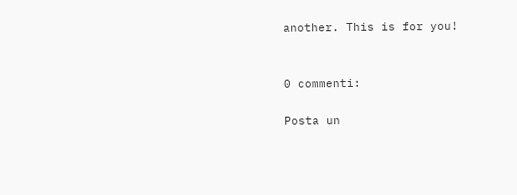another. This is for you!


0 commenti:

Posta un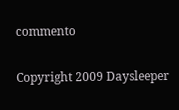commento

Copyright 2009 Daysleeper